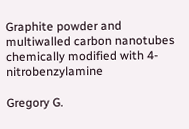Graphite powder and multiwalled carbon nanotubes chemically modified with 4-nitrobenzylamine

Gregory G.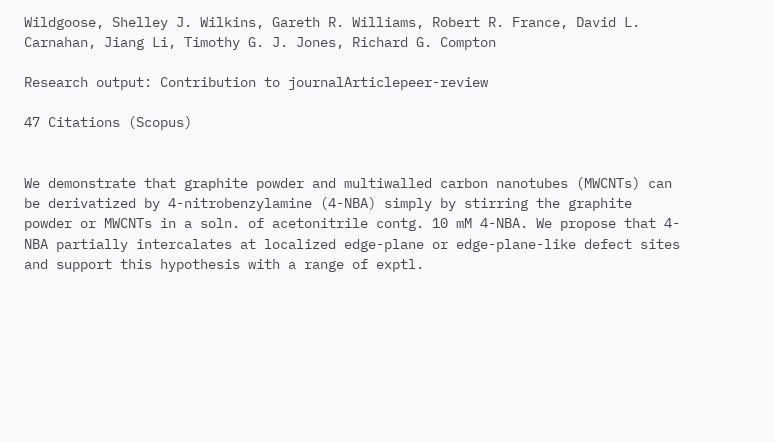Wildgoose, Shelley J. Wilkins, Gareth R. Williams, Robert R. France, David L. Carnahan, Jiang Li, Timothy G. J. Jones, Richard G. Compton

Research output: Contribution to journalArticlepeer-review

47 Citations (Scopus)


We demonstrate that graphite powder and multiwalled carbon nanotubes (MWCNTs) can be derivatized by 4-nitrobenzylamine (4-NBA) simply by stirring the graphite powder or MWCNTs in a soln. of acetonitrile contg. 10 mM 4-NBA. We propose that 4-NBA partially intercalates at localized edge-plane or edge-plane-like defect sites and support this hypothesis with a range of exptl.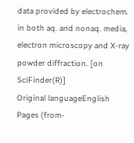data provided by electrochem. in both aq. and nonaq. media, electron microscopy and X-ray powder diffraction. [on SciFinder(R)]
Original languageEnglish
Pages (from-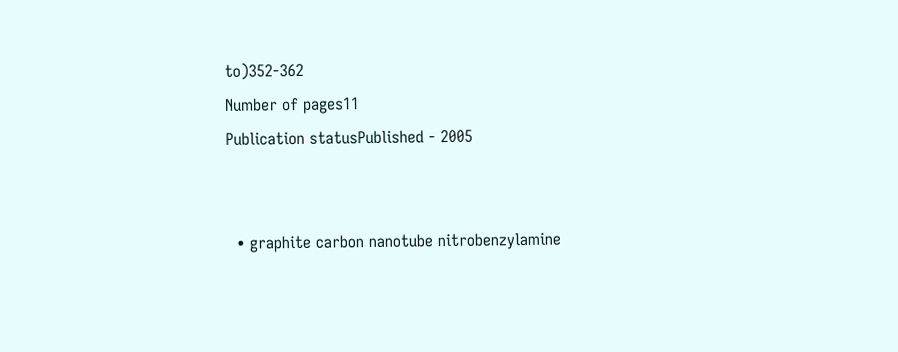to)352-362
Number of pages11
Publication statusPublished - 2005


  • graphite carbon nanotube nitrobenzylamine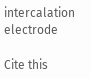intercalation electrode

Cite this